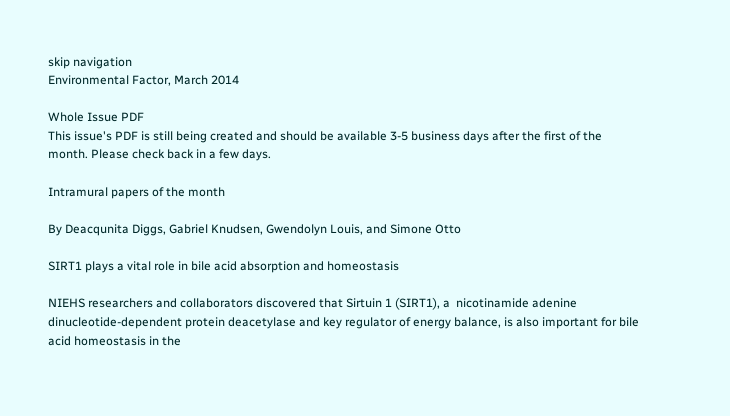skip navigation
Environmental Factor, March 2014

Whole Issue PDF
This issue's PDF is still being created and should be available 3-5 business days after the first of the month. Please check back in a few days.

Intramural papers of the month

By Deacqunita Diggs, Gabriel Knudsen, Gwendolyn Louis, and Simone Otto

SIRT1 plays a vital role in bile acid absorption and homeostasis

NIEHS researchers and collaborators discovered that Sirtuin 1 (SIRT1), a  nicotinamide adenine dinucleotide-dependent protein deacetylase and key regulator of energy balance, is also important for bile acid homeostasis in the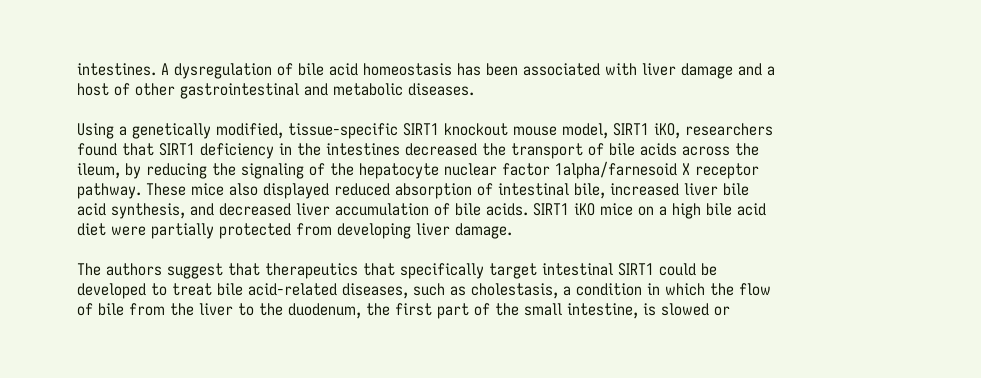intestines. A dysregulation of bile acid homeostasis has been associated with liver damage and a host of other gastrointestinal and metabolic diseases.

Using a genetically modified, tissue-specific SIRT1 knockout mouse model, SIRT1 iKO, researchers found that SIRT1 deficiency in the intestines decreased the transport of bile acids across the ileum, by reducing the signaling of the hepatocyte nuclear factor 1alpha/farnesoid X receptor pathway. These mice also displayed reduced absorption of intestinal bile, increased liver bile acid synthesis, and decreased liver accumulation of bile acids. SIRT1 iKO mice on a high bile acid diet were partially protected from developing liver damage.

The authors suggest that therapeutics that specifically target intestinal SIRT1 could be developed to treat bile acid-related diseases, such as cholestasis, a condition in which the flow of bile from the liver to the duodenum, the first part of the small intestine, is slowed or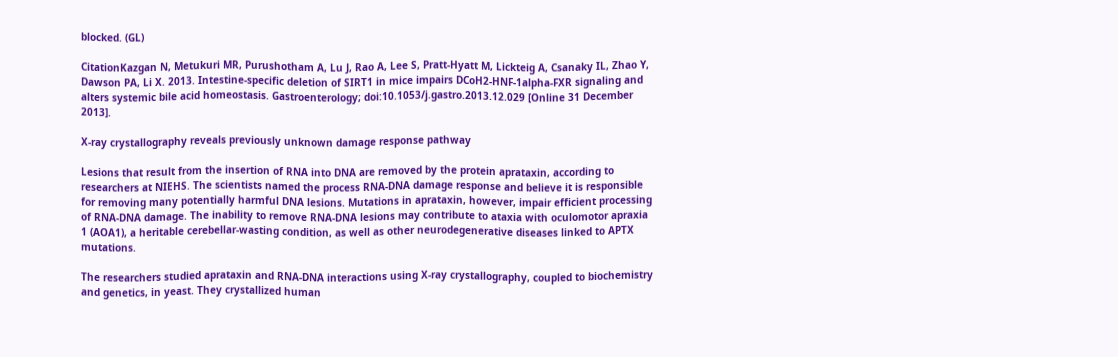blocked. (GL)

CitationKazgan N, Metukuri MR, Purushotham A, Lu J, Rao A, Lee S, Pratt-Hyatt M, Lickteig A, Csanaky IL, Zhao Y, Dawson PA, Li X. 2013. Intestine-specific deletion of SIRT1 in mice impairs DCoH2-HNF-1alpha-FXR signaling and alters systemic bile acid homeostasis. Gastroenterology; doi:10.1053/j.gastro.2013.12.029 [Online 31 December 2013].

X-ray crystallography reveals previously unknown damage response pathway

Lesions that result from the insertion of RNA into DNA are removed by the protein aprataxin, according to researchers at NIEHS. The scientists named the process RNA-DNA damage response and believe it is responsible for removing many potentially harmful DNA lesions. Mutations in aprataxin, however, impair efficient processing of RNA-DNA damage. The inability to remove RNA-DNA lesions may contribute to ataxia with oculomotor apraxia 1 (AOA1), a heritable cerebellar-wasting condition, as well as other neurodegenerative diseases linked to APTX mutations.

The researchers studied aprataxin and RNA-DNA interactions using X-ray crystallography, coupled to biochemistry and genetics, in yeast. They crystallized human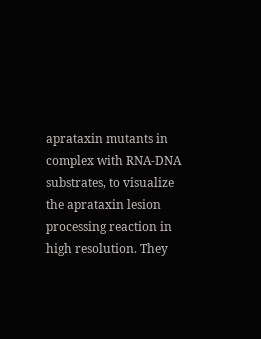aprataxin mutants in complex with RNA-DNA substrates, to visualize the aprataxin lesion processing reaction in high resolution. They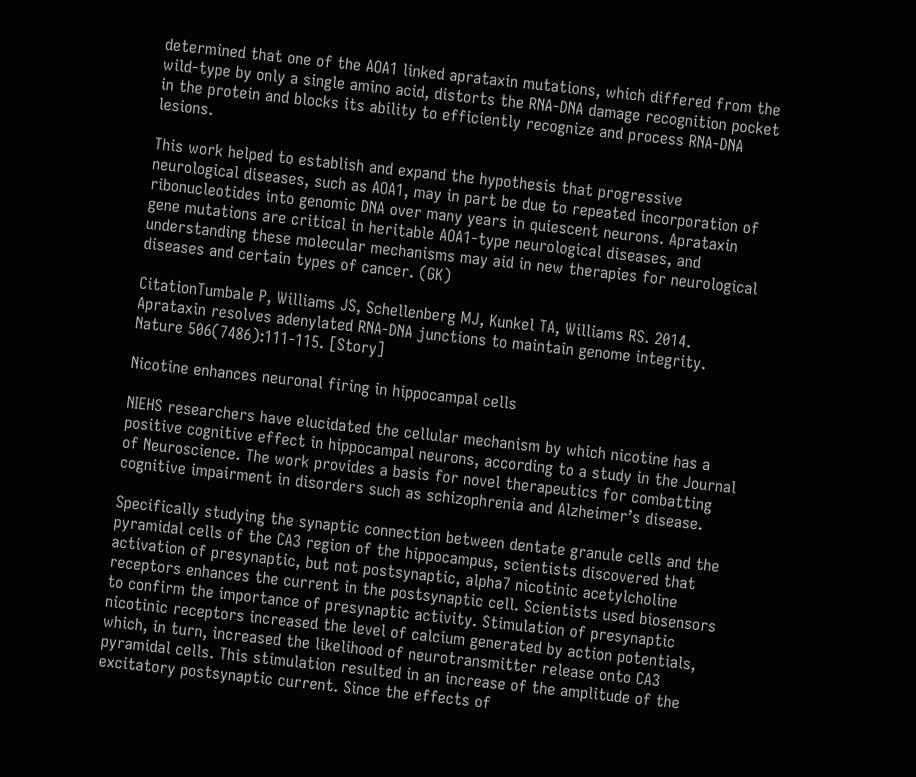determined that one of the AOA1 linked aprataxin mutations, which differed from the wild-type by only a single amino acid, distorts the RNA-DNA damage recognition pocket in the protein and blocks its ability to efficiently recognize and process RNA-DNA lesions.

This work helped to establish and expand the hypothesis that progressive neurological diseases, such as AOA1, may in part be due to repeated incorporation of ribonucleotides into genomic DNA over many years in quiescent neurons. Aprataxin gene mutations are critical in heritable AOA1-type neurological diseases, and understanding these molecular mechanisms may aid in new therapies for neurological diseases and certain types of cancer. (GK)

CitationTumbale P, Williams JS, Schellenberg MJ, Kunkel TA, Williams RS. 2014. Aprataxin resolves adenylated RNA-DNA junctions to maintain genome integrity. Nature 506(7486):111-115. [Story]

Nicotine enhances neuronal firing in hippocampal cells

NIEHS researchers have elucidated the cellular mechanism by which nicotine has a positive cognitive effect in hippocampal neurons, according to a study in the Journal of Neuroscience. The work provides a basis for novel therapeutics for combatting cognitive impairment in disorders such as schizophrenia and Alzheimer’s disease.

Specifically studying the synaptic connection between dentate granule cells and the pyramidal cells of the CA3 region of the hippocampus, scientists discovered that activation of presynaptic, but not postsynaptic, alpha7 nicotinic acetylcholine receptors enhances the current in the postsynaptic cell. Scientists used biosensors to confirm the importance of presynaptic activity. Stimulation of presynaptic nicotinic receptors increased the level of calcium generated by action potentials, which, in turn, increased the likelihood of neurotransmitter release onto CA3 pyramidal cells. This stimulation resulted in an increase of the amplitude of the excitatory postsynaptic current. Since the effects of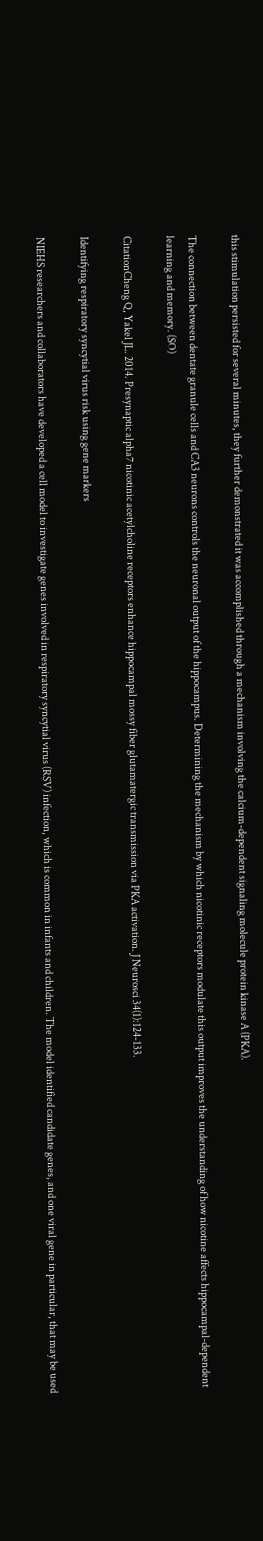this stimulation persisted for several minutes, they further demonstrated it was accomplished through a mechanism involving the calcium-dependent signaling molecule protein kinase A (PKA).

The connection between dentate granule cells and CA3 neurons controls the neuronal output of the hippocampus. Determining the mechanism by which nicotinic receptors modulate this output improves the understanding of how nicotine affects hippocampal-dependent learning and memory. (SO)

CitationCheng Q, Yakel JL. 2014. Presynaptic alpha7 nicotinic acetylcholine receptors enhance hippocampal mossy fiber glutamatergic transmission via PKA activation. J Neurosci 34(1):124-133.

Identifying respiratory syncytial virus risk using gene markers

NIEHS researchers and collaborators have developed a cell model to investigate genes involved in respiratory syncytial virus (RSV) infection, which is common in infants and children. The model identified candidate genes, and one viral gene in particular, that may be used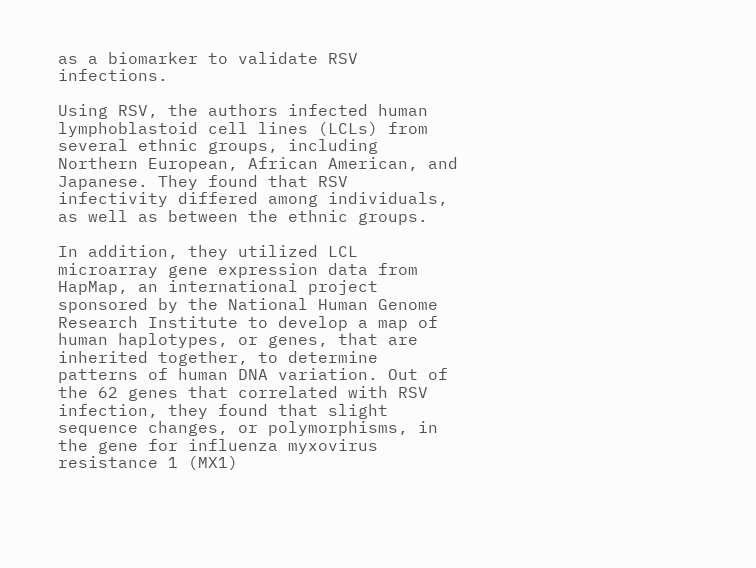as a biomarker to validate RSV infections.

Using RSV, the authors infected human lymphoblastoid cell lines (LCLs) from several ethnic groups, including Northern European, African American, and Japanese. They found that RSV infectivity differed among individuals, as well as between the ethnic groups.

In addition, they utilized LCL microarray gene expression data from HapMap, an international project sponsored by the National Human Genome Research Institute to develop a map of human haplotypes, or genes, that are inherited together, to determine patterns of human DNA variation. Out of the 62 genes that correlated with RSV infection, they found that slight sequence changes, or polymorphisms, in the gene for influenza myxovirus resistance 1 (MX1)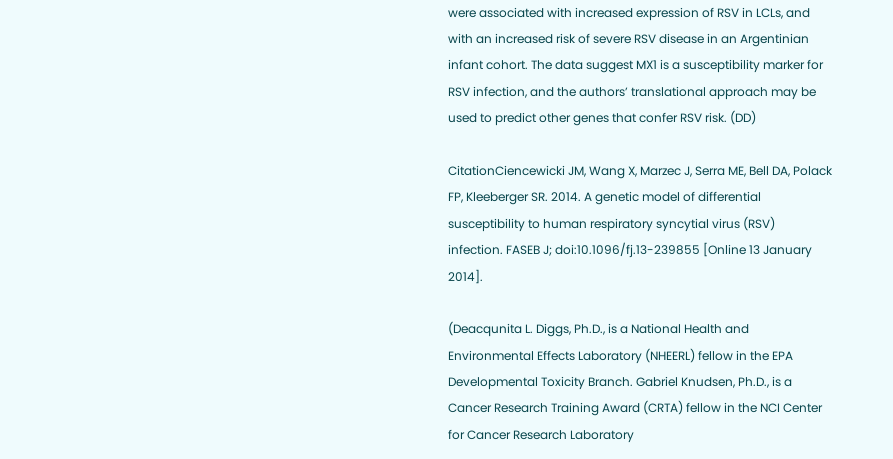were associated with increased expression of RSV in LCLs, and with an increased risk of severe RSV disease in an Argentinian infant cohort. The data suggest MX1 is a susceptibility marker for RSV infection, and the authors’ translational approach may be used to predict other genes that confer RSV risk. (DD)

CitationCiencewicki JM, Wang X, Marzec J, Serra ME, Bell DA, Polack FP, Kleeberger SR. 2014. A genetic model of differential susceptibility to human respiratory syncytial virus (RSV) infection. FASEB J; doi:10.1096/fj.13-239855 [Online 13 January 2014].

(Deacqunita L. Diggs, Ph.D., is a National Health and Environmental Effects Laboratory (NHEERL) fellow in the EPA Developmental Toxicity Branch. Gabriel Knudsen, Ph.D., is a Cancer Research Training Award (CRTA) fellow in the NCI Center for Cancer Research Laboratory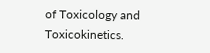of Toxicology and Toxicokinetics.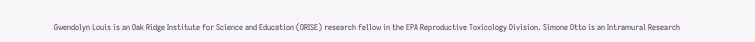Gwendolyn Louis is an Oak Ridge Institute for Science and Education (ORISE) research fellow in the EPA Reproductive Toxicology Division. Simone Otto is an Intramural Research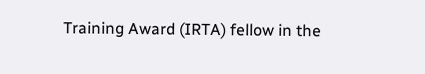Training Award (IRTA) fellow in the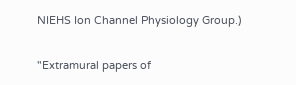NIEHS Ion Channel Physiology Group.)

"Extramural papers of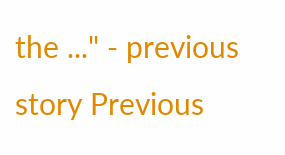the ..." - previous story Previous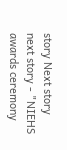story Next story next story - "NIEHS awards ceremony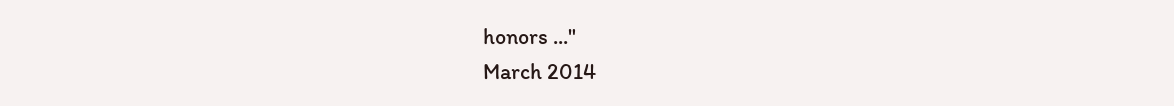honors ..."
March 2014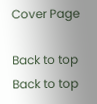Cover Page

Back to top Back to top